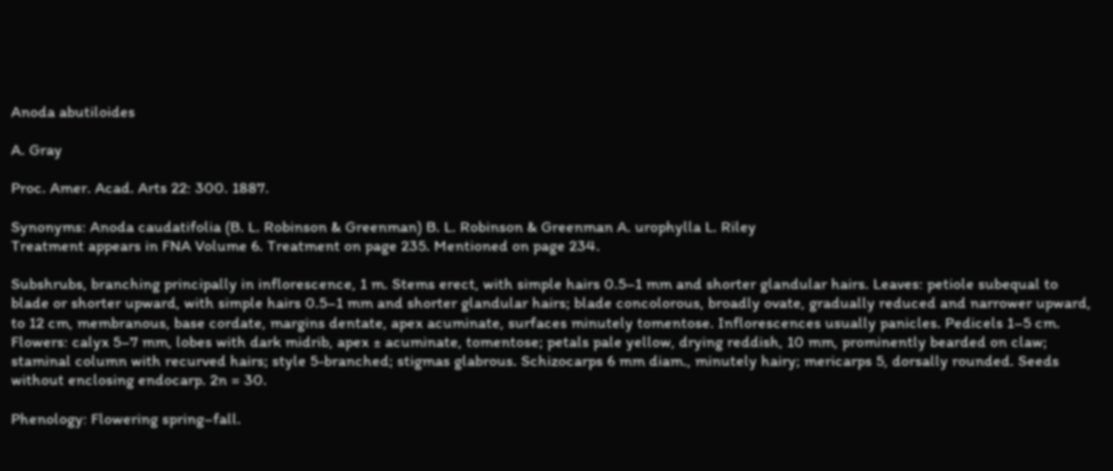Anoda abutiloides

A. Gray

Proc. Amer. Acad. Arts 22: 300. 1887.

Synonyms: Anoda caudatifolia (B. L. Robinson & Greenman) B. L. Robinson & Greenman A. urophylla L. Riley
Treatment appears in FNA Volume 6. Treatment on page 235. Mentioned on page 234.

Subshrubs, branching principally in inflorescence, 1 m. Stems erect, with simple hairs 0.5–1 mm and shorter glandular hairs. Leaves: petiole subequal to blade or shorter upward, with simple hairs 0.5–1 mm and shorter glandular hairs; blade concolorous, broadly ovate, gradually reduced and narrower upward, to 12 cm, membranous, base cordate, margins dentate, apex acuminate, surfaces minutely tomentose. Inflorescences usually panicles. Pedicels 1–5 cm. Flowers: calyx 5–7 mm, lobes with dark midrib, apex ± acuminate, tomentose; petals pale yellow, drying reddish, 10 mm, prominently bearded on claw; staminal column with recurved hairs; style 5-branched; stigmas glabrous. Schizocarps 6 mm diam., minutely hairy; mericarps 5, dorsally rounded. Seeds without enclosing endocarp. 2n = 30.

Phenology: Flowering spring–fall.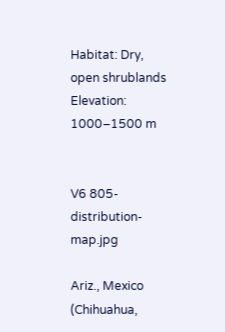Habitat: Dry, open shrublands
Elevation: 1000–1500 m


V6 805-distribution-map.jpg

Ariz., Mexico (Chihuahua,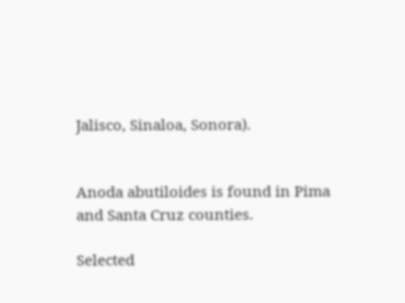Jalisco, Sinaloa, Sonora).


Anoda abutiloides is found in Pima and Santa Cruz counties.

Selected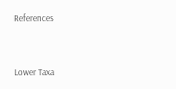References


Lower Taxa